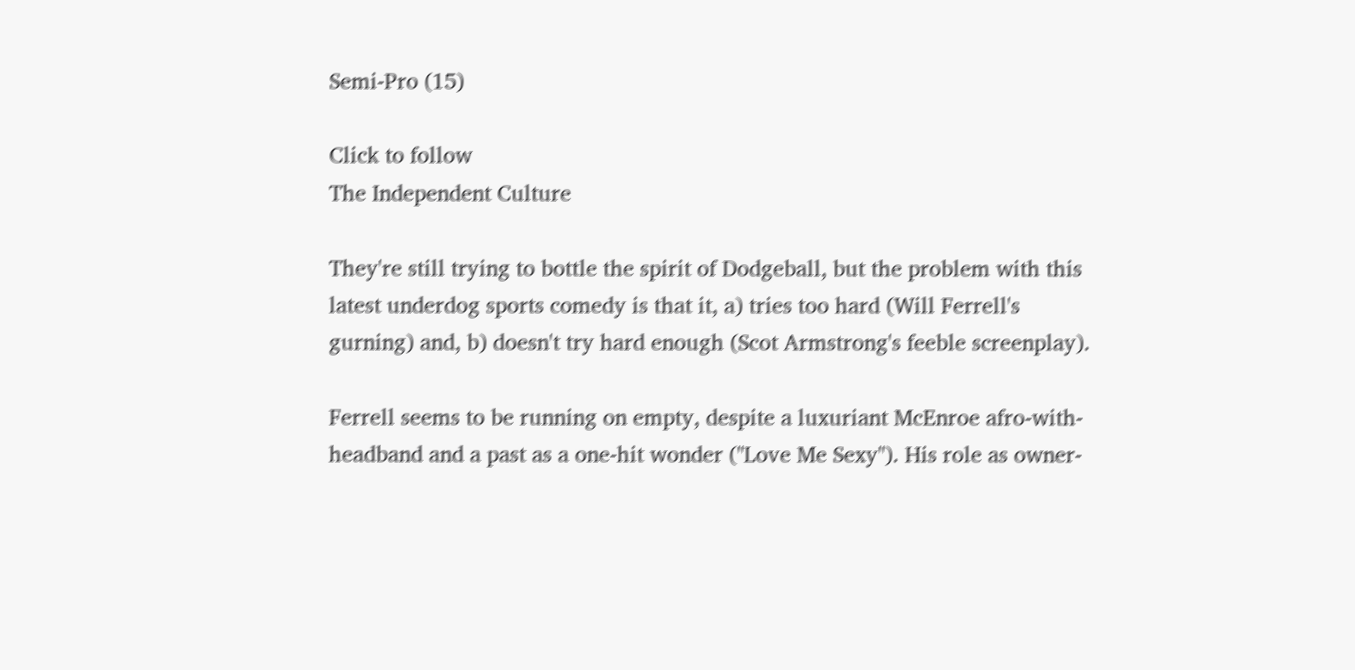Semi-Pro (15)

Click to follow
The Independent Culture

They're still trying to bottle the spirit of Dodgeball, but the problem with this latest underdog sports comedy is that it, a) tries too hard (Will Ferrell's gurning) and, b) doesn't try hard enough (Scot Armstrong's feeble screenplay).

Ferrell seems to be running on empty, despite a luxuriant McEnroe afro-with-headband and a past as a one-hit wonder ("Love Me Sexy"). His role as owner-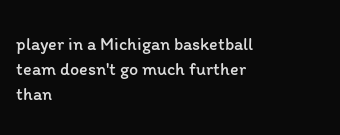player in a Michigan basketball team doesn't go much further than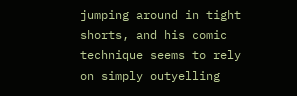jumping around in tight shorts, and his comic technique seems to rely on simply outyelling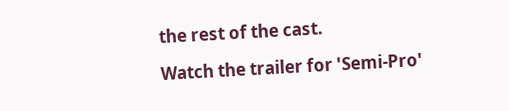the rest of the cast.

Watch the trailer for 'Semi-Pro'